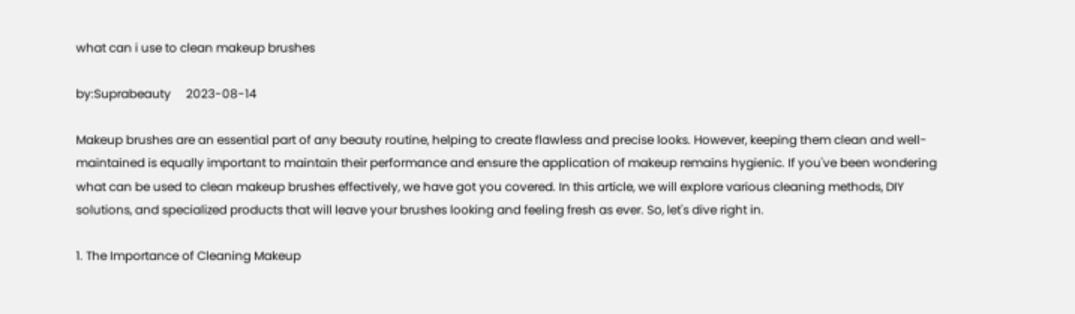what can i use to clean makeup brushes

by:Suprabeauty     2023-08-14

Makeup brushes are an essential part of any beauty routine, helping to create flawless and precise looks. However, keeping them clean and well-maintained is equally important to maintain their performance and ensure the application of makeup remains hygienic. If you've been wondering what can be used to clean makeup brushes effectively, we have got you covered. In this article, we will explore various cleaning methods, DIY solutions, and specialized products that will leave your brushes looking and feeling fresh as ever. So, let's dive right in.

1. The Importance of Cleaning Makeup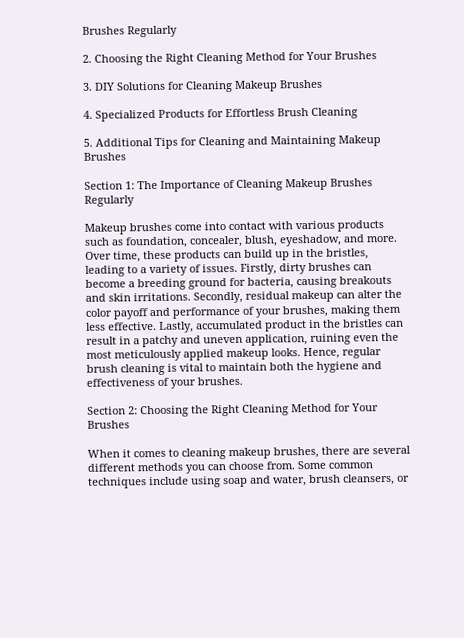Brushes Regularly

2. Choosing the Right Cleaning Method for Your Brushes

3. DIY Solutions for Cleaning Makeup Brushes

4. Specialized Products for Effortless Brush Cleaning

5. Additional Tips for Cleaning and Maintaining Makeup Brushes

Section 1: The Importance of Cleaning Makeup Brushes Regularly

Makeup brushes come into contact with various products such as foundation, concealer, blush, eyeshadow, and more. Over time, these products can build up in the bristles, leading to a variety of issues. Firstly, dirty brushes can become a breeding ground for bacteria, causing breakouts and skin irritations. Secondly, residual makeup can alter the color payoff and performance of your brushes, making them less effective. Lastly, accumulated product in the bristles can result in a patchy and uneven application, ruining even the most meticulously applied makeup looks. Hence, regular brush cleaning is vital to maintain both the hygiene and effectiveness of your brushes.

Section 2: Choosing the Right Cleaning Method for Your Brushes

When it comes to cleaning makeup brushes, there are several different methods you can choose from. Some common techniques include using soap and water, brush cleansers, or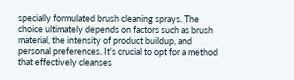specially formulated brush cleaning sprays. The choice ultimately depends on factors such as brush material, the intensity of product buildup, and personal preferences. It's crucial to opt for a method that effectively cleanses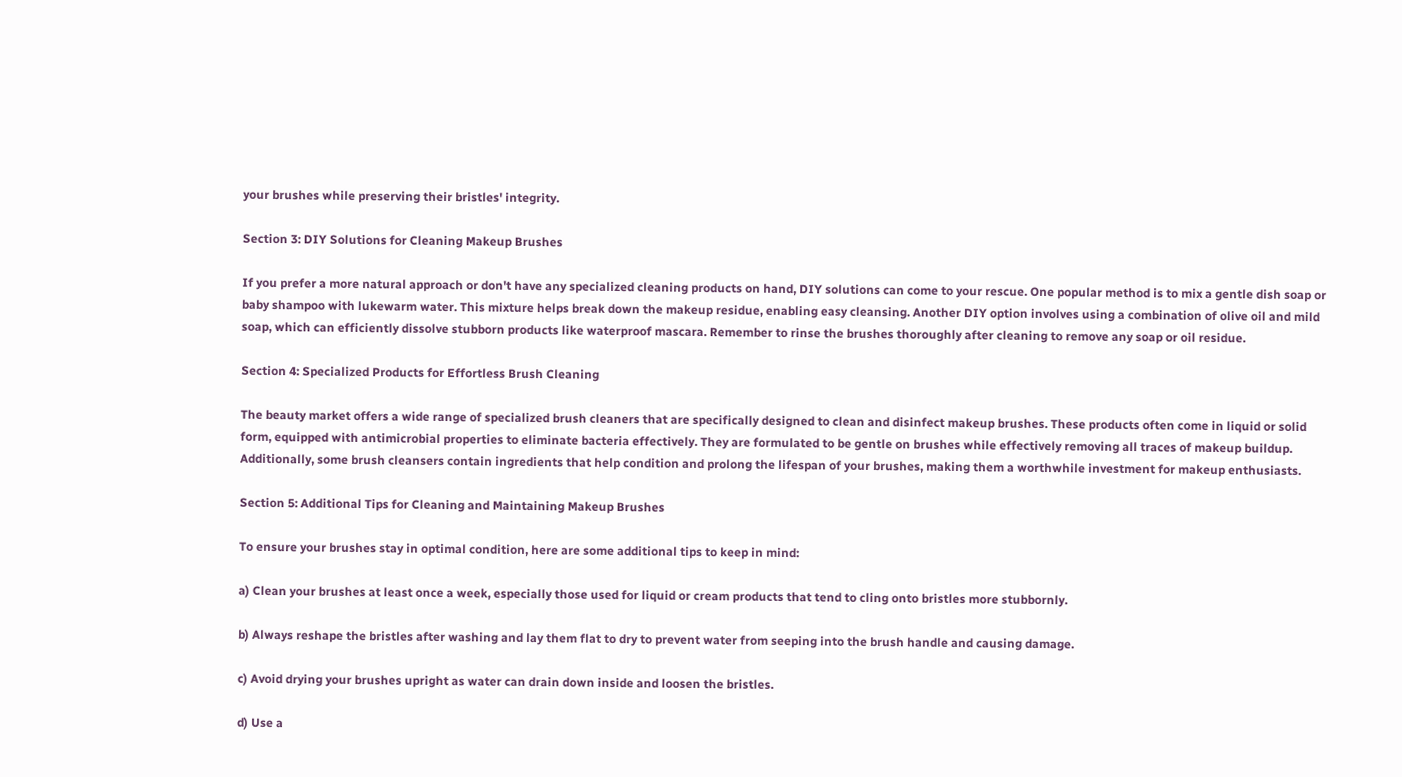your brushes while preserving their bristles' integrity.

Section 3: DIY Solutions for Cleaning Makeup Brushes

If you prefer a more natural approach or don't have any specialized cleaning products on hand, DIY solutions can come to your rescue. One popular method is to mix a gentle dish soap or baby shampoo with lukewarm water. This mixture helps break down the makeup residue, enabling easy cleansing. Another DIY option involves using a combination of olive oil and mild soap, which can efficiently dissolve stubborn products like waterproof mascara. Remember to rinse the brushes thoroughly after cleaning to remove any soap or oil residue.

Section 4: Specialized Products for Effortless Brush Cleaning

The beauty market offers a wide range of specialized brush cleaners that are specifically designed to clean and disinfect makeup brushes. These products often come in liquid or solid form, equipped with antimicrobial properties to eliminate bacteria effectively. They are formulated to be gentle on brushes while effectively removing all traces of makeup buildup. Additionally, some brush cleansers contain ingredients that help condition and prolong the lifespan of your brushes, making them a worthwhile investment for makeup enthusiasts.

Section 5: Additional Tips for Cleaning and Maintaining Makeup Brushes

To ensure your brushes stay in optimal condition, here are some additional tips to keep in mind:

a) Clean your brushes at least once a week, especially those used for liquid or cream products that tend to cling onto bristles more stubbornly.

b) Always reshape the bristles after washing and lay them flat to dry to prevent water from seeping into the brush handle and causing damage.

c) Avoid drying your brushes upright as water can drain down inside and loosen the bristles.

d) Use a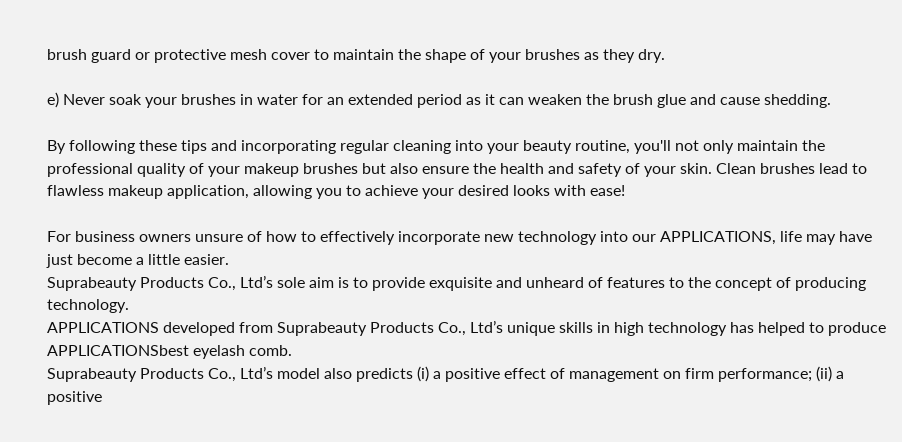brush guard or protective mesh cover to maintain the shape of your brushes as they dry.

e) Never soak your brushes in water for an extended period as it can weaken the brush glue and cause shedding.

By following these tips and incorporating regular cleaning into your beauty routine, you'll not only maintain the professional quality of your makeup brushes but also ensure the health and safety of your skin. Clean brushes lead to flawless makeup application, allowing you to achieve your desired looks with ease!

For business owners unsure of how to effectively incorporate new technology into our APPLICATIONS, life may have just become a little easier.
Suprabeauty Products Co., Ltd’s sole aim is to provide exquisite and unheard of features to the concept of producing technology.
APPLICATIONS developed from Suprabeauty Products Co., Ltd’s unique skills in high technology has helped to produce APPLICATIONSbest eyelash comb.
Suprabeauty Products Co., Ltd’s model also predicts (i) a positive effect of management on firm performance; (ii) a positive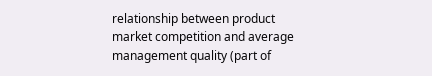relationship between product market competition and average management quality (part of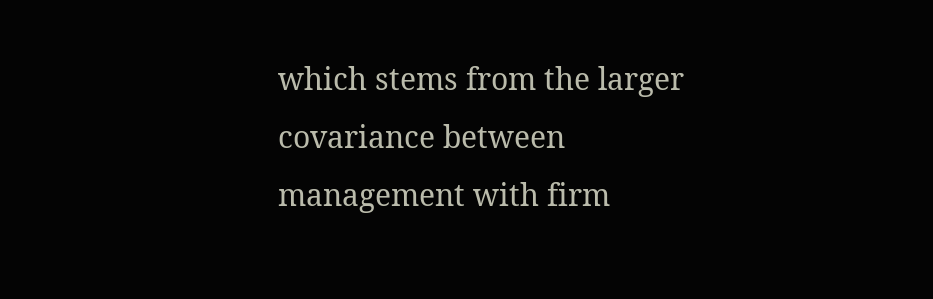which stems from the larger covariance between management with firm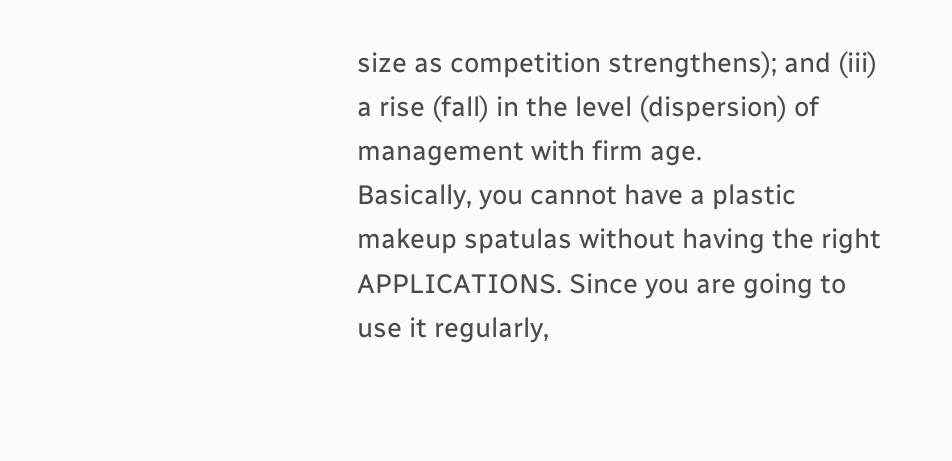size as competition strengthens); and (iii) a rise (fall) in the level (dispersion) of management with firm age.
Basically, you cannot have a plastic makeup spatulas without having the right APPLICATIONS. Since you are going to use it regularly,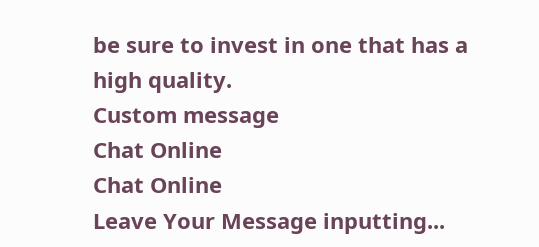be sure to invest in one that has a high quality.
Custom message
Chat Online
Chat Online
Leave Your Message inputting...